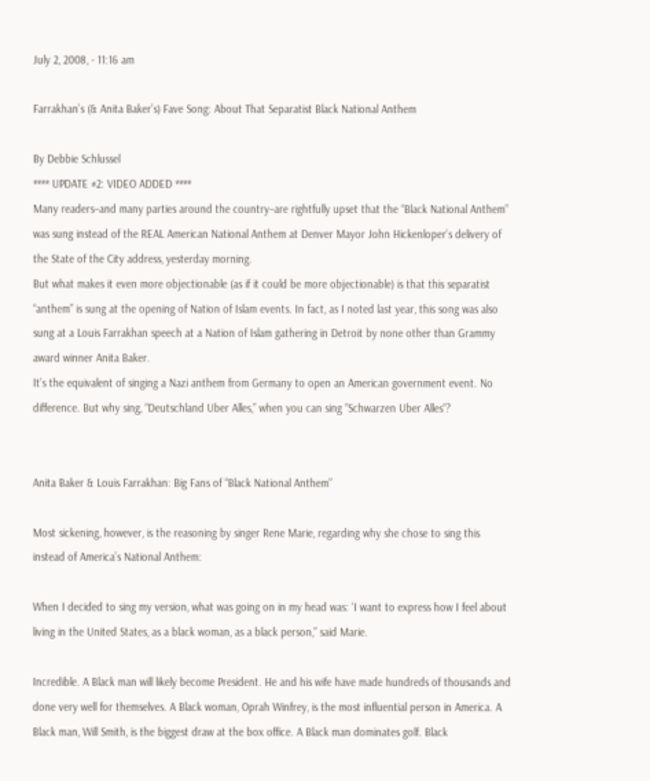July 2, 2008, - 11:16 am

Farrakhan’s (& Anita Baker’s) Fave Song: About That Separatist Black National Anthem

By Debbie Schlussel
**** UPDATE #2: VIDEO ADDED ****
Many readers–and many parties around the country–are rightfully upset that the “Black National Anthem” was sung instead of the REAL American National Anthem at Denver Mayor John Hickenloper’s delivery of the State of the City address, yesterday morning.
But what makes it even more objectionable (as if it could be more objectionable) is that this separatist “anthem” is sung at the opening of Nation of Islam events. In fact, as I noted last year, this song was also sung at a Louis Farrakhan speech at a Nation of Islam gathering in Detroit by none other than Grammy award winner Anita Baker.
It’s the equivalent of singing a Nazi anthem from Germany to open an American government event. No difference. But why sing, “Deutschland Uber Alles,” when you can sing “Schwarzen Uber Alles“?


Anita Baker & Louis Farrakhan: Big Fans of “Black National Anthem”

Most sickening, however, is the reasoning by singer Rene Marie, regarding why she chose to sing this instead of America’s National Anthem:

When I decided to sing my version, what was going on in my head was: ‘I want to express how I feel about living in the United States, as a black woman, as a black person,” said Marie.

Incredible. A Black man will likely become President. He and his wife have made hundreds of thousands and done very well for themselves. A Black woman, Oprah Winfrey, is the most influential person in America. A Black man, Will Smith, is the biggest draw at the box office. A Black man dominates golf. Black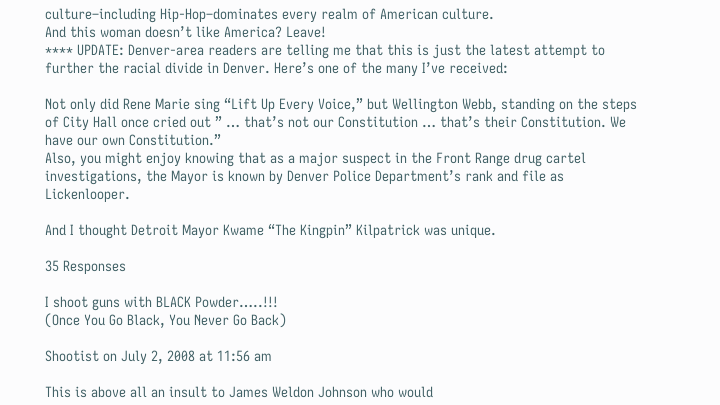culture–including Hip-Hop–dominates every realm of American culture.
And this woman doesn’t like America? Leave!
**** UPDATE: Denver-area readers are telling me that this is just the latest attempt to further the racial divide in Denver. Here’s one of the many I’ve received:

Not only did Rene Marie sing “Lift Up Every Voice,” but Wellington Webb, standing on the steps of City Hall once cried out ” … that’s not our Constitution … that’s their Constitution. We have our own Constitution.”
Also, you might enjoy knowing that as a major suspect in the Front Range drug cartel investigations, the Mayor is known by Denver Police Department’s rank and file as Lickenlooper.

And I thought Detroit Mayor Kwame “The Kingpin” Kilpatrick was unique.

35 Responses

I shoot guns with BLACK Powder…..!!!
(Once You Go Black, You Never Go Back)

Shootist on July 2, 2008 at 11:56 am

This is above all an insult to James Weldon Johnson who would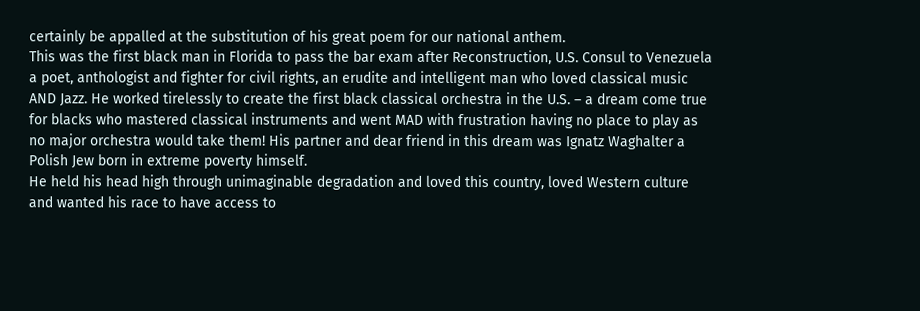certainly be appalled at the substitution of his great poem for our national anthem.
This was the first black man in Florida to pass the bar exam after Reconstruction, U.S. Consul to Venezuela a poet, anthologist and fighter for civil rights, an erudite and intelligent man who loved classical music AND Jazz. He worked tirelessly to create the first black classical orchestra in the U.S. – a dream come true for blacks who mastered classical instruments and went MAD with frustration having no place to play as no major orchestra would take them! His partner and dear friend in this dream was Ignatz Waghalter a Polish Jew born in extreme poverty himself.
He held his head high through unimaginable degradation and loved this country, loved Western culture and wanted his race to have access to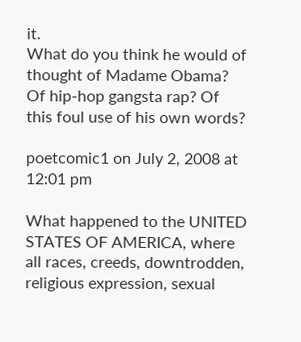it.
What do you think he would of thought of Madame Obama? Of hip-hop gangsta rap? Of this foul use of his own words?

poetcomic1 on July 2, 2008 at 12:01 pm

What happened to the UNITED STATES OF AMERICA, where all races, creeds, downtrodden, religious expression, sexual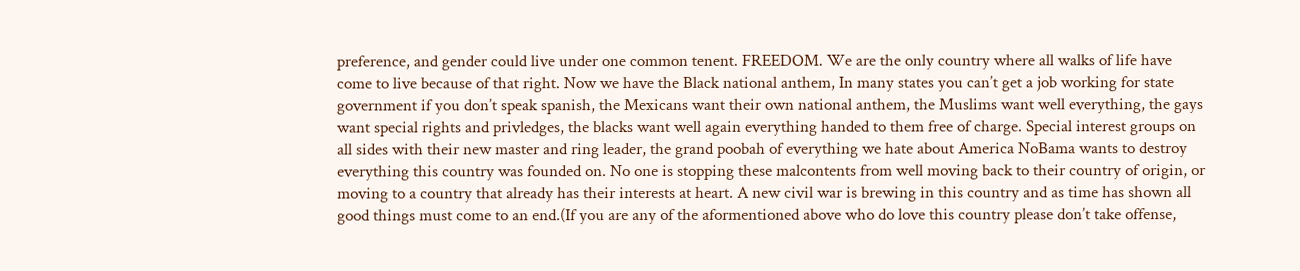preference, and gender could live under one common tenent. FREEDOM. We are the only country where all walks of life have come to live because of that right. Now we have the Black national anthem, In many states you can’t get a job working for state government if you don’t speak spanish, the Mexicans want their own national anthem, the Muslims want well everything, the gays want special rights and privledges, the blacks want well again everything handed to them free of charge. Special interest groups on all sides with their new master and ring leader, the grand poobah of everything we hate about America NoBama wants to destroy everything this country was founded on. No one is stopping these malcontents from well moving back to their country of origin, or moving to a country that already has their interests at heart. A new civil war is brewing in this country and as time has shown all good things must come to an end.(If you are any of the aformentioned above who do love this country please don’t take offense,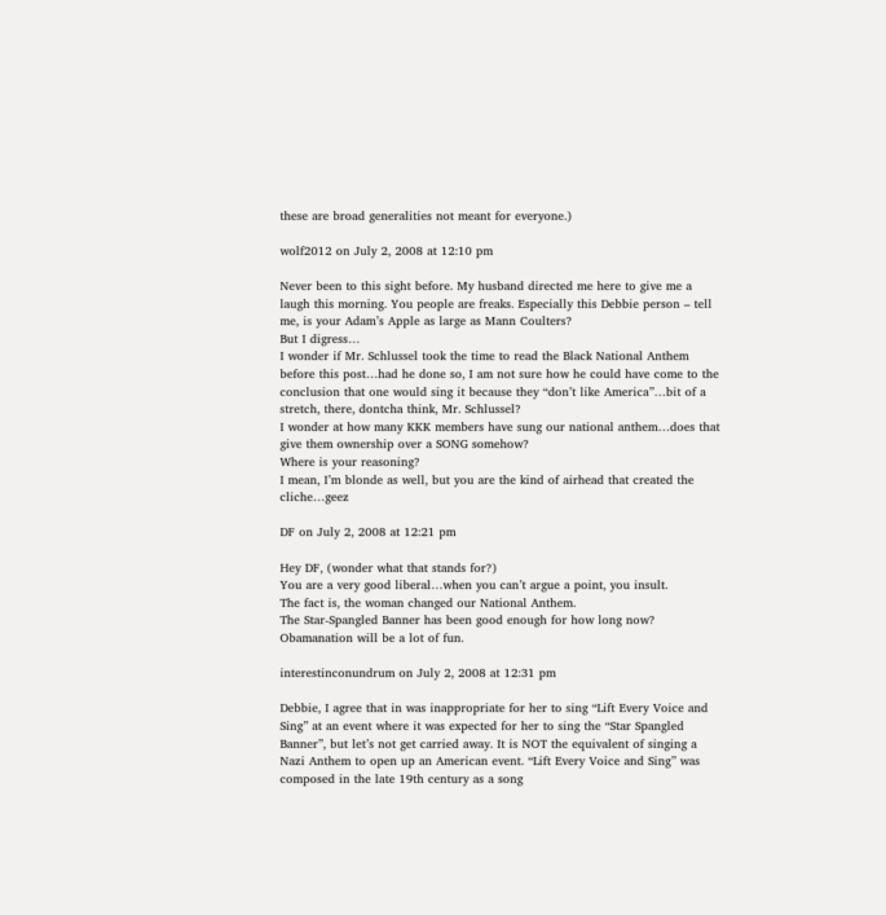these are broad generalities not meant for everyone.)

wolf2012 on July 2, 2008 at 12:10 pm

Never been to this sight before. My husband directed me here to give me a laugh this morning. You people are freaks. Especially this Debbie person – tell me, is your Adam’s Apple as large as Mann Coulters?
But I digress…
I wonder if Mr. Schlussel took the time to read the Black National Anthem before this post…had he done so, I am not sure how he could have come to the conclusion that one would sing it because they “don’t like America”…bit of a stretch, there, dontcha think, Mr. Schlussel?
I wonder at how many KKK members have sung our national anthem…does that give them ownership over a SONG somehow?
Where is your reasoning?
I mean, I’m blonde as well, but you are the kind of airhead that created the cliche…geez

DF on July 2, 2008 at 12:21 pm

Hey DF, (wonder what that stands for?)
You are a very good liberal…when you can’t argue a point, you insult.
The fact is, the woman changed our National Anthem.
The Star-Spangled Banner has been good enough for how long now? Obamanation will be a lot of fun.

interestinconundrum on July 2, 2008 at 12:31 pm

Debbie, I agree that in was inappropriate for her to sing “Lift Every Voice and Sing” at an event where it was expected for her to sing the “Star Spangled Banner”, but let’s not get carried away. It is NOT the equivalent of singing a Nazi Anthem to open up an American event. “Lift Every Voice and Sing” was composed in the late 19th century as a song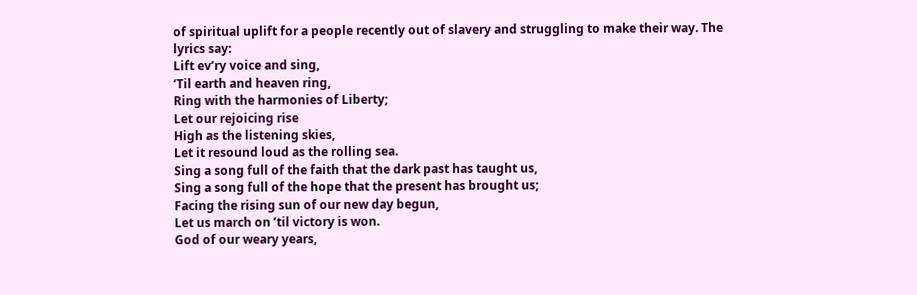of spiritual uplift for a people recently out of slavery and struggling to make their way. The lyrics say:
Lift ev’ry voice and sing,
‘Til earth and heaven ring,
Ring with the harmonies of Liberty;
Let our rejoicing rise
High as the listening skies,
Let it resound loud as the rolling sea.
Sing a song full of the faith that the dark past has taught us,
Sing a song full of the hope that the present has brought us;
Facing the rising sun of our new day begun,
Let us march on ’til victory is won.
God of our weary years,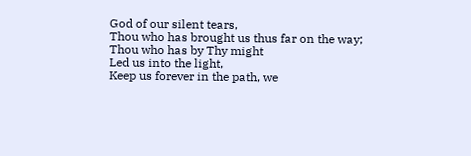God of our silent tears,
Thou who has brought us thus far on the way;
Thou who has by Thy might
Led us into the light,
Keep us forever in the path, we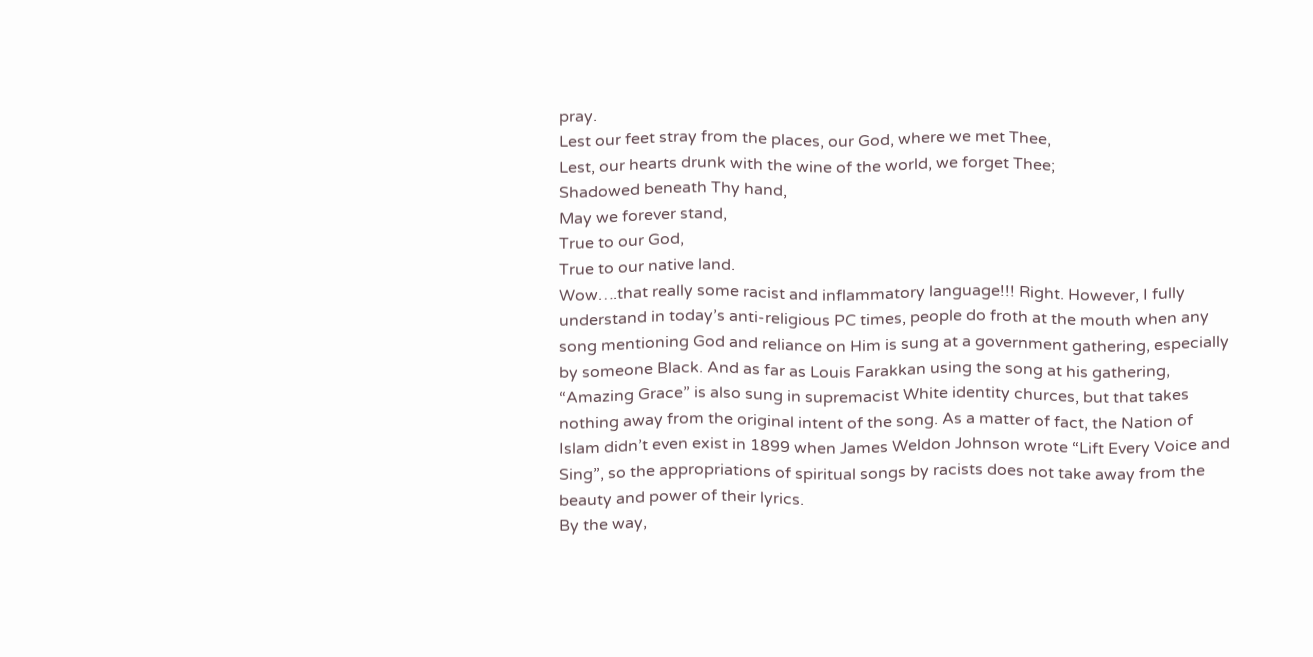pray.
Lest our feet stray from the places, our God, where we met Thee,
Lest, our hearts drunk with the wine of the world, we forget Thee;
Shadowed beneath Thy hand,
May we forever stand,
True to our God,
True to our native land.
Wow….that really some racist and inflammatory language!!! Right. However, I fully understand in today’s anti-religious PC times, people do froth at the mouth when any song mentioning God and reliance on Him is sung at a government gathering, especially by someone Black. And as far as Louis Farakkan using the song at his gathering, “Amazing Grace” is also sung in supremacist White identity churces, but that takes nothing away from the original intent of the song. As a matter of fact, the Nation of Islam didn’t even exist in 1899 when James Weldon Johnson wrote “Lift Every Voice and Sing”, so the appropriations of spiritual songs by racists does not take away from the beauty and power of their lyrics.
By the way,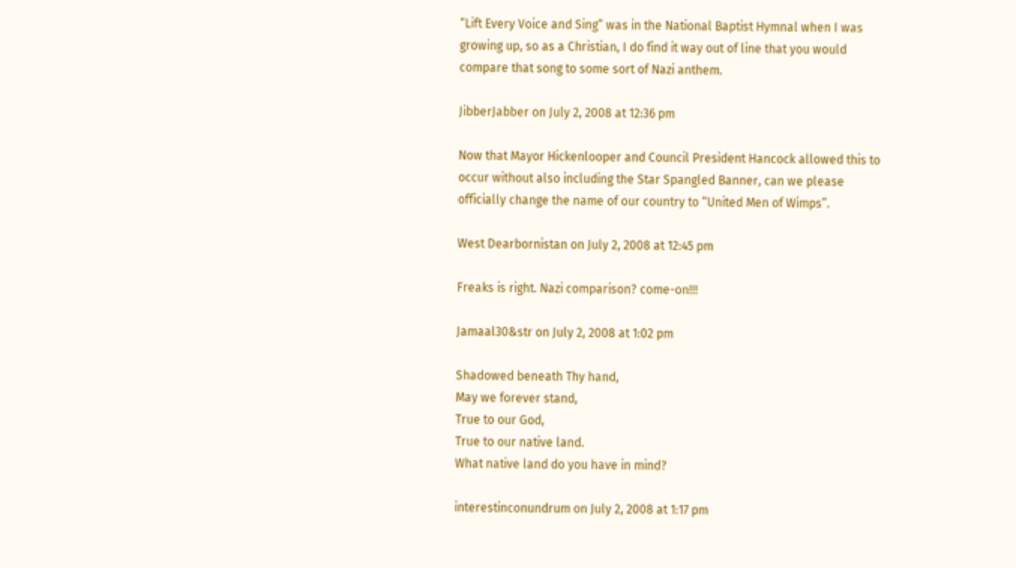“Lift Every Voice and Sing” was in the National Baptist Hymnal when I was growing up, so as a Christian, I do find it way out of line that you would compare that song to some sort of Nazi anthem.

JibberJabber on July 2, 2008 at 12:36 pm

Now that Mayor Hickenlooper and Council President Hancock allowed this to occur without also including the Star Spangled Banner, can we please officially change the name of our country to “United Men of Wimps”.

West Dearbornistan on July 2, 2008 at 12:45 pm

Freaks is right. Nazi comparison? come-on!!!

Jamaal30&str on July 2, 2008 at 1:02 pm

Shadowed beneath Thy hand,
May we forever stand,
True to our God,
True to our native land.
What native land do you have in mind?

interestinconundrum on July 2, 2008 at 1:17 pm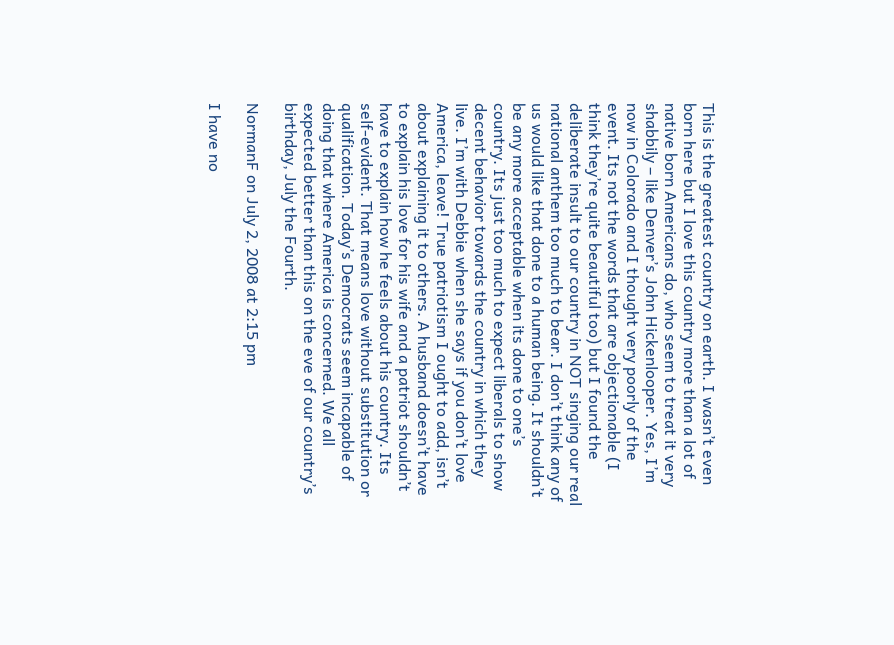This is the greatest country on earth. I wasn’t even born here but I love this country more than a lot of native born Americans do, who seem to treat it very shabbily – like Denver’s John Hickenlooper. Yes, I’m now in Colorado and I thought very poorly of the event. Its not the words that are objectionable (I think they’re quite beautiful too) but I found the deliberate insult to our country in NOT singing our real national anthem too much to bear. I don’t think any of us would like that done to a human being. It shouldn’t be any more acceptable when its done to one’s country. Its just too much to expect liberals to show decent behavior towards the country in which they live. I’m with Debbie when she says if you don’t love America, leave! True patriotism I ought to add, isn’t about explaining it to others. A husband doesn’t have to explain his love for his wife and a patriot shouldn’t have to explain how he feels about his country. Its self-evident. That means love without substitution or qualification. Today’s Democrats seem incapable of doing that where America is concerned. We all expected better than this on the eve of our country’s birthday, July the Fourth.

NormanF on July 2, 2008 at 2:15 pm

I have no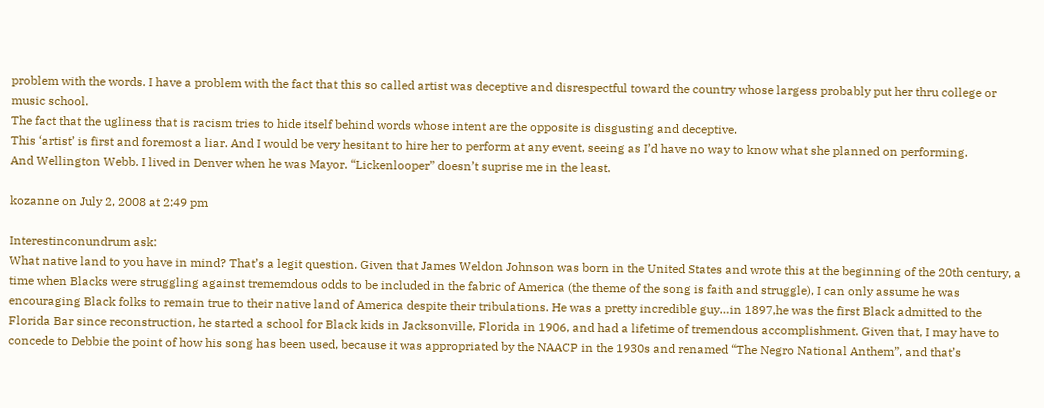problem with the words. I have a problem with the fact that this so called artist was deceptive and disrespectful toward the country whose largess probably put her thru college or music school.
The fact that the ugliness that is racism tries to hide itself behind words whose intent are the opposite is disgusting and deceptive.
This ‘artist’ is first and foremost a liar. And I would be very hesitant to hire her to perform at any event, seeing as I’d have no way to know what she planned on performing.
And Wellington Webb. I lived in Denver when he was Mayor. “Lickenlooper” doesn’t suprise me in the least.

kozanne on July 2, 2008 at 2:49 pm

Interestinconundrum ask:
What native land to you have in mind? That’s a legit question. Given that James Weldon Johnson was born in the United States and wrote this at the beginning of the 20th century, a time when Blacks were struggling against trememdous odds to be included in the fabric of America (the theme of the song is faith and struggle), I can only assume he was encouraging Black folks to remain true to their native land of America despite their tribulations. He was a pretty incredible guy…in 1897,he was the first Black admitted to the Florida Bar since reconstruction, he started a school for Black kids in Jacksonville, Florida in 1906, and had a lifetime of tremendous accomplishment. Given that, I may have to concede to Debbie the point of how his song has been used, because it was appropriated by the NAACP in the 1930s and renamed “The Negro National Anthem”, and that’s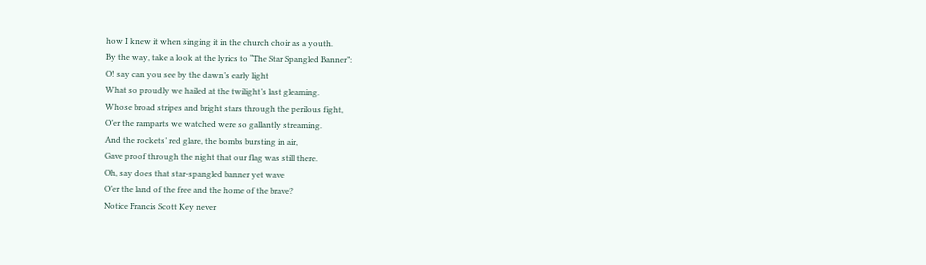how I knew it when singing it in the church choir as a youth.
By the way, take a look at the lyrics to “The Star Spangled Banner”:
O! say can you see by the dawn’s early light
What so proudly we hailed at the twilight’s last gleaming.
Whose broad stripes and bright stars through the perilous fight,
O’er the ramparts we watched were so gallantly streaming.
And the rockets’ red glare, the bombs bursting in air,
Gave proof through the night that our flag was still there.
Oh, say does that star-spangled banner yet wave
O’er the land of the free and the home of the brave?
Notice Francis Scott Key never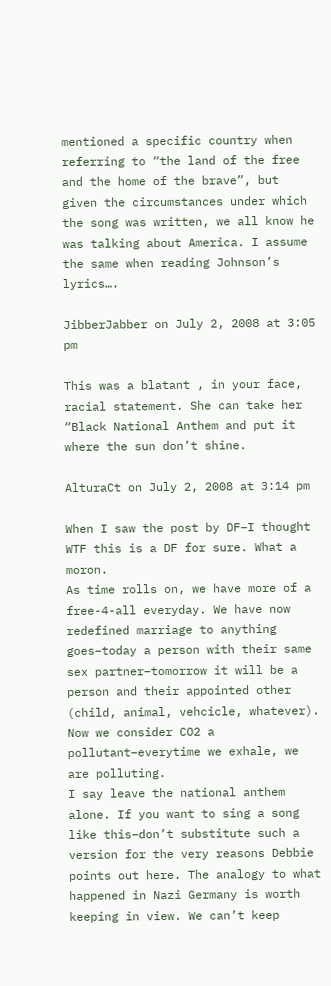mentioned a specific country when referring to “the land of the free and the home of the brave”, but given the circumstances under which the song was written, we all know he was talking about America. I assume the same when reading Johnson’s lyrics….

JibberJabber on July 2, 2008 at 3:05 pm

This was a blatant , in your face, racial statement. She can take her “Black National Anthem and put it where the sun don’t shine.

AlturaCt on July 2, 2008 at 3:14 pm

When I saw the post by DF–I thought WTF this is a DF for sure. What a moron.
As time rolls on, we have more of a free-4-all everyday. We have now redefined marriage to anything goes–today a person with their same sex partner–tomorrow it will be a person and their appointed other (child, animal, vehcicle, whatever). Now we consider CO2 a pollutant–everytime we exhale, we are polluting.
I say leave the national anthem alone. If you want to sing a song like this–don’t substitute such a version for the very reasons Debbie points out here. The analogy to what happened in Nazi Germany is worth keeping in view. We can’t keep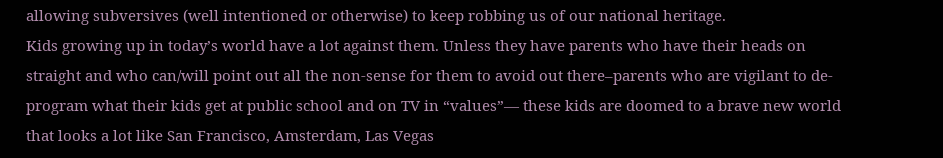allowing subversives (well intentioned or otherwise) to keep robbing us of our national heritage.
Kids growing up in today’s world have a lot against them. Unless they have parents who have their heads on straight and who can/will point out all the non-sense for them to avoid out there–parents who are vigilant to de-program what their kids get at public school and on TV in “values”— these kids are doomed to a brave new world that looks a lot like San Francisco, Amsterdam, Las Vegas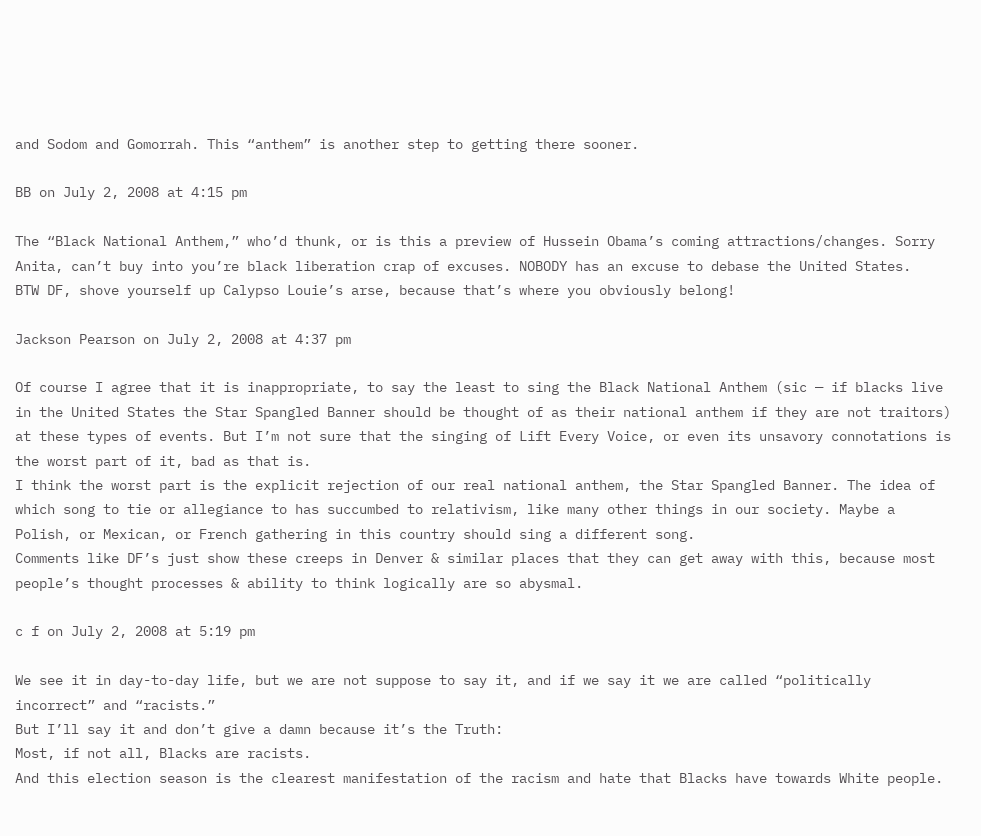and Sodom and Gomorrah. This “anthem” is another step to getting there sooner.

BB on July 2, 2008 at 4:15 pm

The “Black National Anthem,” who’d thunk, or is this a preview of Hussein Obama’s coming attractions/changes. Sorry Anita, can’t buy into you’re black liberation crap of excuses. NOBODY has an excuse to debase the United States.
BTW DF, shove yourself up Calypso Louie’s arse, because that’s where you obviously belong!

Jackson Pearson on July 2, 2008 at 4:37 pm

Of course I agree that it is inappropriate, to say the least to sing the Black National Anthem (sic — if blacks live in the United States the Star Spangled Banner should be thought of as their national anthem if they are not traitors) at these types of events. But I’m not sure that the singing of Lift Every Voice, or even its unsavory connotations is the worst part of it, bad as that is.
I think the worst part is the explicit rejection of our real national anthem, the Star Spangled Banner. The idea of which song to tie or allegiance to has succumbed to relativism, like many other things in our society. Maybe a Polish, or Mexican, or French gathering in this country should sing a different song.
Comments like DF’s just show these creeps in Denver & similar places that they can get away with this, because most people’s thought processes & ability to think logically are so abysmal.

c f on July 2, 2008 at 5:19 pm

We see it in day-to-day life, but we are not suppose to say it, and if we say it we are called “politically incorrect” and “racists.”
But I’ll say it and don’t give a damn because it’s the Truth:
Most, if not all, Blacks are racists.
And this election season is the clearest manifestation of the racism and hate that Blacks have towards White people.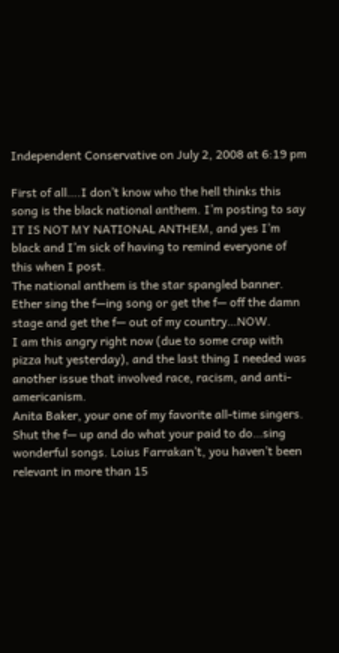Independent Conservative on July 2, 2008 at 6:19 pm

First of all….I don’t know who the hell thinks this song is the black national anthem. I’m posting to say IT IS NOT MY NATIONAL ANTHEM, and yes I’m black and I’m sick of having to remind everyone of this when I post.
The national anthem is the star spangled banner. Ether sing the f—ing song or get the f— off the damn stage and get the f— out of my country…NOW.
I am this angry right now (due to some crap with pizza hut yesterday), and the last thing I needed was another issue that involved race, racism, and anti-americanism.
Anita Baker, your one of my favorite all-time singers. Shut the f— up and do what your paid to do…sing wonderful songs. Loius Farrakan’t, you haven’t been relevant in more than 15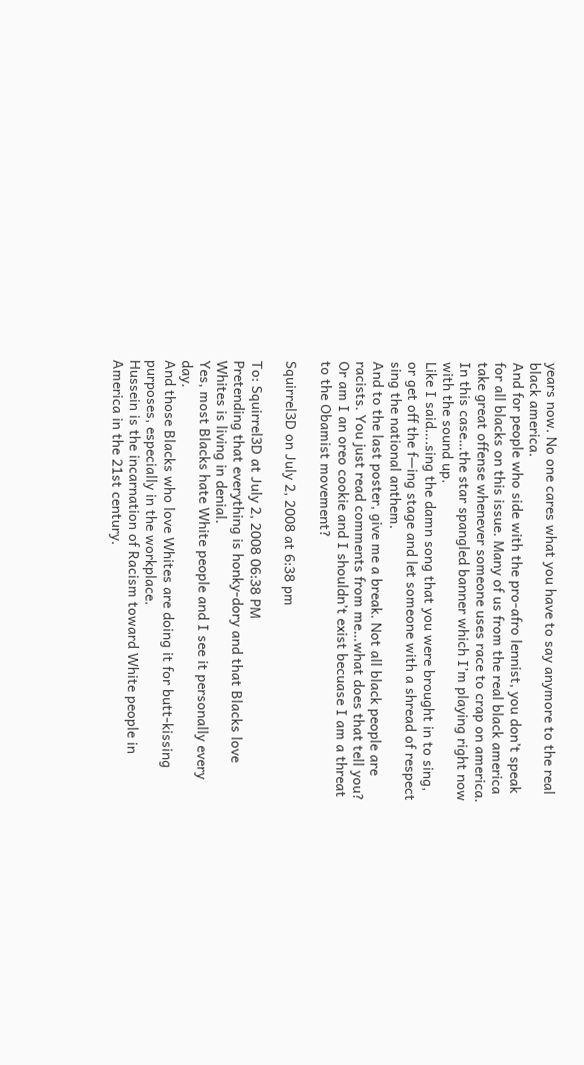years now. No one cares what you have to say anymore to the real black america.
And for people who side with the pro-afro lennist, you don’t speak for all blacks on this issue. Many of us from the real black america take great offense whenever someone uses race to crap on america. In this case…the star spangled banner which I’m playing right now with the sound up.
Like I said….sing the damn song that you were brought in to sing, or get off the f—ing stage and let someone with a shread of respect sing the national anthem.
And to the last poster, give me a break. Not all black people are racists. You just read comments from me…what does that tell you? Or am I an oreo cookie and I shouldn’t exist becuase I am a threat to the Obamist movement?

Squirrel3D on July 2, 2008 at 6:38 pm

To: Squirrel3D at July 2, 2008 06:38 PM
Pretending that everything is honky-dory and that Blacks love Whites is living in denial.
Yes, most Blacks hate White people and I see it personally every day.
And those Blacks who love Whites are doing it for butt-kissing purposes, especially in the workplace.
Hussein is the incarnation of Racism toward White people in America in the 21st century.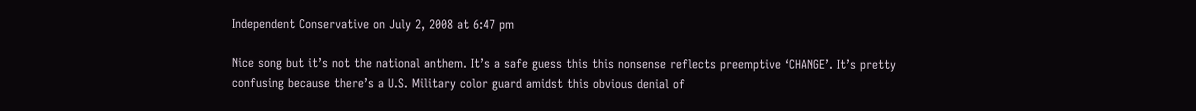Independent Conservative on July 2, 2008 at 6:47 pm

Nice song but it’s not the national anthem. It’s a safe guess this this nonsense reflects preemptive ‘CHANGE’. It’s pretty confusing because there’s a U.S. Military color guard amidst this obvious denial of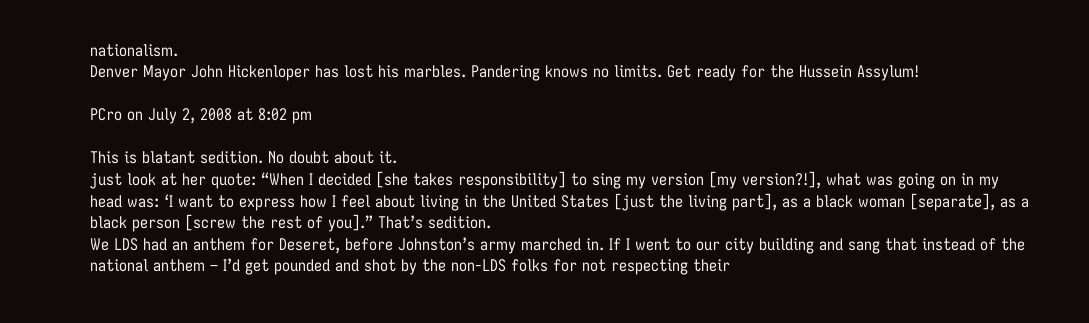nationalism.
Denver Mayor John Hickenloper has lost his marbles. Pandering knows no limits. Get ready for the Hussein Assylum!

PCro on July 2, 2008 at 8:02 pm

This is blatant sedition. No doubt about it.
just look at her quote: “When I decided [she takes responsibility] to sing my version [my version?!], what was going on in my head was: ‘I want to express how I feel about living in the United States [just the living part], as a black woman [separate], as a black person [screw the rest of you].” That’s sedition.
We LDS had an anthem for Deseret, before Johnston’s army marched in. If I went to our city building and sang that instead of the national anthem – I’d get pounded and shot by the non-LDS folks for not respecting their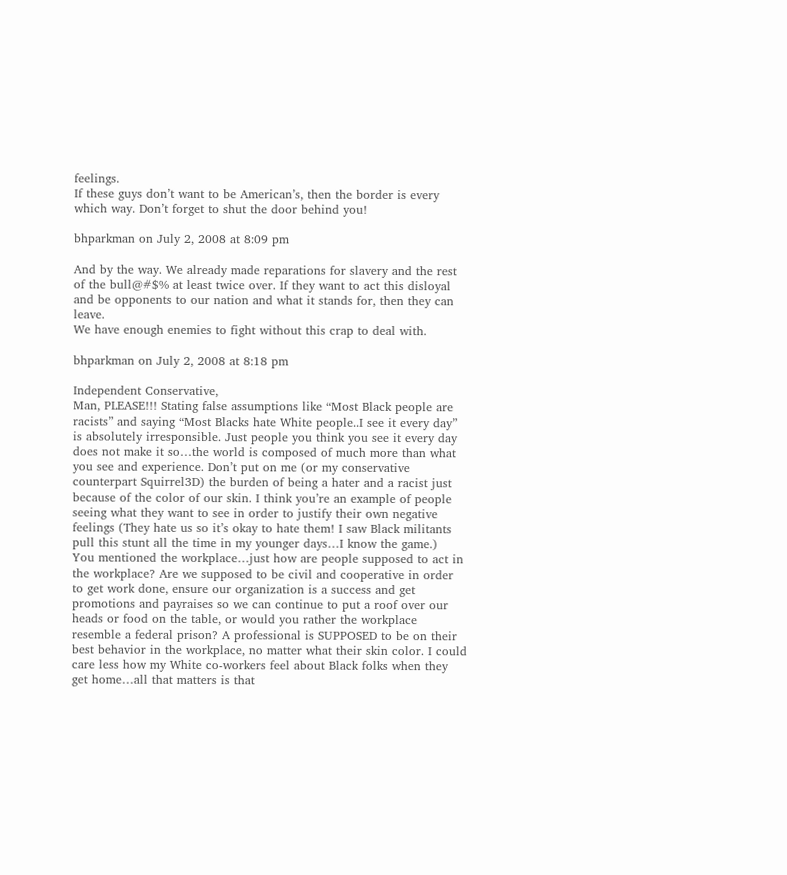feelings.
If these guys don’t want to be American’s, then the border is every which way. Don’t forget to shut the door behind you!

bhparkman on July 2, 2008 at 8:09 pm

And by the way. We already made reparations for slavery and the rest of the bull@#$% at least twice over. If they want to act this disloyal and be opponents to our nation and what it stands for, then they can leave.
We have enough enemies to fight without this crap to deal with.

bhparkman on July 2, 2008 at 8:18 pm

Independent Conservative,
Man, PLEASE!!! Stating false assumptions like “Most Black people are racists” and saying “Most Blacks hate White people..I see it every day” is absolutely irresponsible. Just people you think you see it every day does not make it so…the world is composed of much more than what you see and experience. Don’t put on me (or my conservative counterpart Squirrel3D) the burden of being a hater and a racist just because of the color of our skin. I think you’re an example of people seeing what they want to see in order to justify their own negative feelings (They hate us so it’s okay to hate them! I saw Black militants pull this stunt all the time in my younger days…I know the game.)
You mentioned the workplace…just how are people supposed to act in the workplace? Are we supposed to be civil and cooperative in order to get work done, ensure our organization is a success and get promotions and payraises so we can continue to put a roof over our heads or food on the table, or would you rather the workplace resemble a federal prison? A professional is SUPPOSED to be on their best behavior in the workplace, no matter what their skin color. I could care less how my White co-workers feel about Black folks when they get home…all that matters is that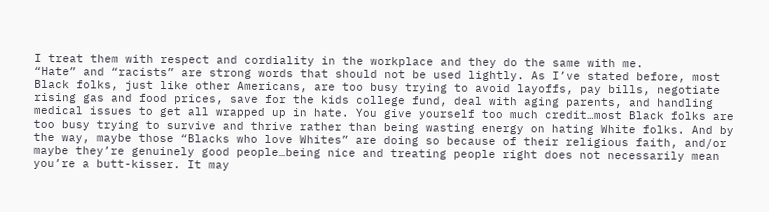I treat them with respect and cordiality in the workplace and they do the same with me.
“Hate” and “racists” are strong words that should not be used lightly. As I’ve stated before, most Black folks, just like other Americans, are too busy trying to avoid layoffs, pay bills, negotiate rising gas and food prices, save for the kids college fund, deal with aging parents, and handling medical issues to get all wrapped up in hate. You give yourself too much credit…most Black folks are too busy trying to survive and thrive rather than being wasting energy on hating White folks. And by the way, maybe those “Blacks who love Whites” are doing so because of their religious faith, and/or maybe they’re genuinely good people…being nice and treating people right does not necessarily mean you’re a butt-kisser. It may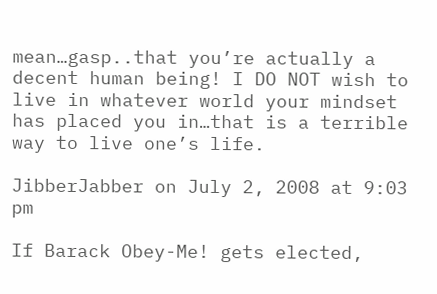mean…gasp..that you’re actually a decent human being! I DO NOT wish to live in whatever world your mindset has placed you in…that is a terrible way to live one’s life.

JibberJabber on July 2, 2008 at 9:03 pm

If Barack Obey-Me! gets elected,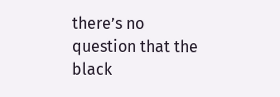there’s no question that the black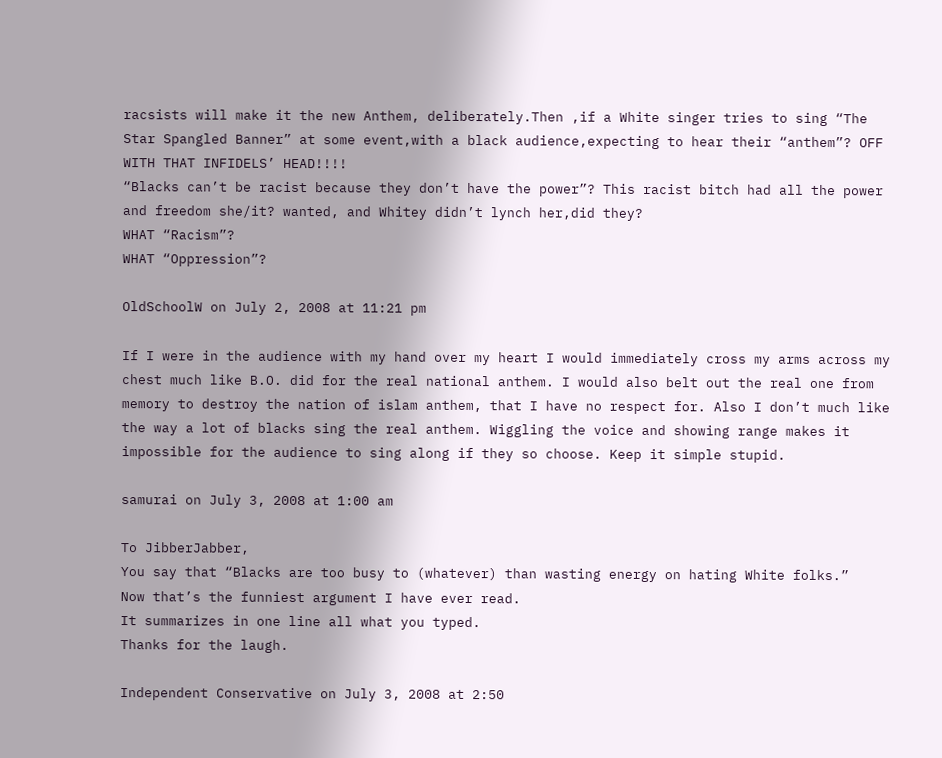racsists will make it the new Anthem, deliberately.Then ,if a White singer tries to sing “The Star Spangled Banner” at some event,with a black audience,expecting to hear their “anthem”? OFF WITH THAT INFIDELS’ HEAD!!!!
“Blacks can’t be racist because they don’t have the power”? This racist bitch had all the power and freedom she/it? wanted, and Whitey didn’t lynch her,did they?
WHAT “Racism”?
WHAT “Oppression”?

OldSchoolW on July 2, 2008 at 11:21 pm

If I were in the audience with my hand over my heart I would immediately cross my arms across my chest much like B.O. did for the real national anthem. I would also belt out the real one from memory to destroy the nation of islam anthem, that I have no respect for. Also I don’t much like the way a lot of blacks sing the real anthem. Wiggling the voice and showing range makes it impossible for the audience to sing along if they so choose. Keep it simple stupid.

samurai on July 3, 2008 at 1:00 am

To JibberJabber,
You say that “Blacks are too busy to (whatever) than wasting energy on hating White folks.”
Now that’s the funniest argument I have ever read.
It summarizes in one line all what you typed.
Thanks for the laugh.

Independent Conservative on July 3, 2008 at 2:50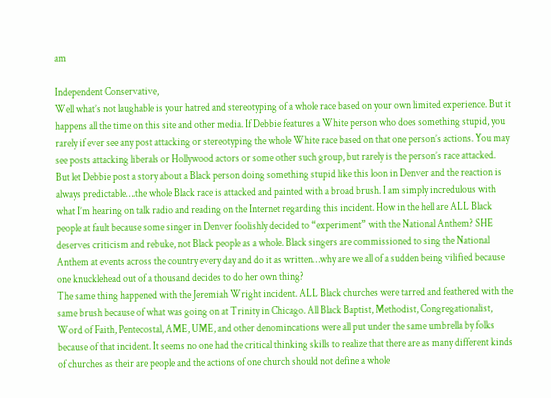am

Independent Conservative,
Well what’s not laughable is your hatred and stereotyping of a whole race based on your own limited experience. But it happens all the time on this site and other media. If Debbie features a White person who does something stupid, you rarely if ever see any post attacking or stereotyping the whole White race based on that one person’s actions. You may see posts attacking liberals or Hollywood actors or some other such group, but rarely is the person’s race attacked.
But let Debbie post a story about a Black person doing something stupid like this loon in Denver and the reaction is always predictable….the whole Black race is attacked and painted with a broad brush. I am simply incredulous with what I’m hearing on talk radio and reading on the Internet regarding this incident. How in the hell are ALL Black people at fault because some singer in Denver foolishly decided to “experiment” with the National Anthem? SHE deserves criticism and rebuke, not Black people as a whole. Black singers are commissioned to sing the National Anthem at events across the country every day and do it as written…why are we all of a sudden being vilified because one knucklehead out of a thousand decides to do her own thing?
The same thing happened with the Jeremiah Wright incident. ALL Black churches were tarred and feathered with the same brush because of what was going on at Trinity in Chicago. All Black Baptist, Methodist, Congregationalist, Word of Faith, Pentecostal, AME, UME, and other denomincations were all put under the same umbrella by folks because of that incident. It seems no one had the critical thinking skills to realize that there are as many different kinds of churches as their are people and the actions of one church should not define a whole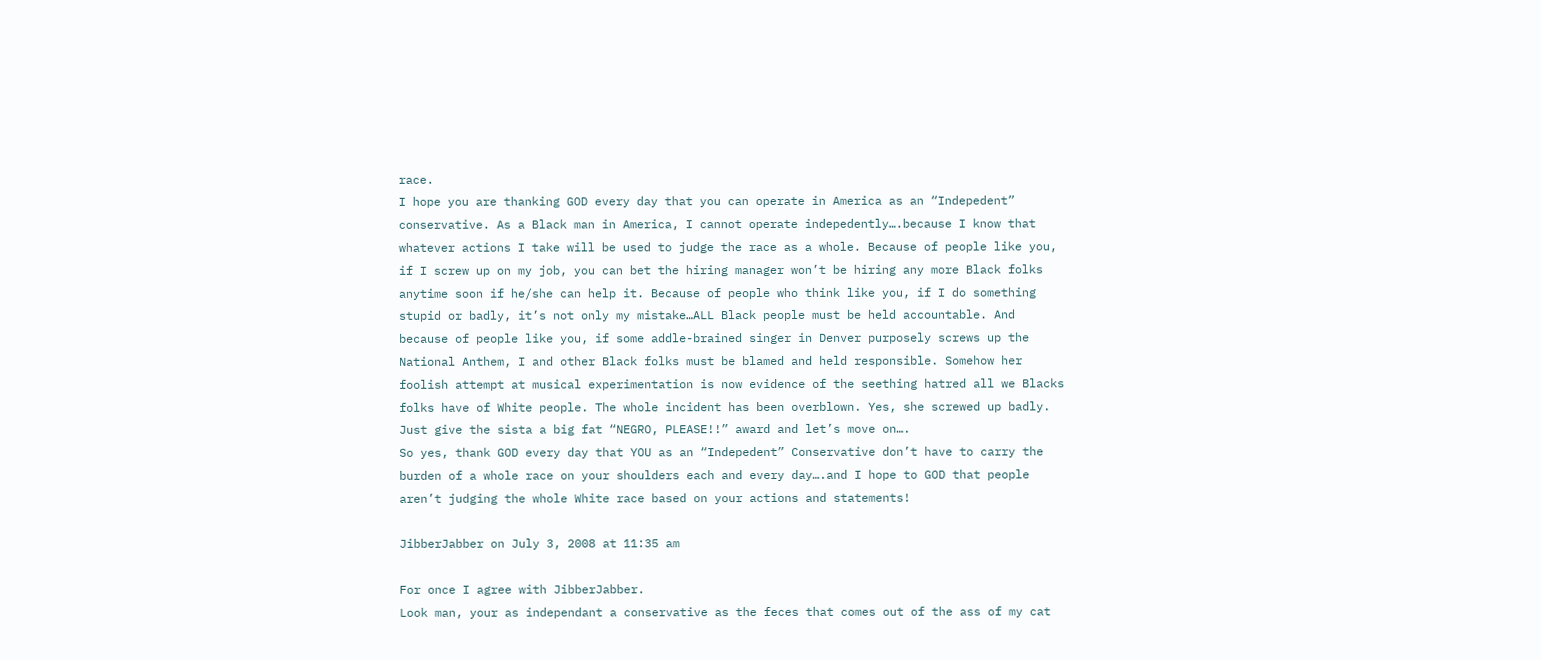race.
I hope you are thanking GOD every day that you can operate in America as an “Indepedent” conservative. As a Black man in America, I cannot operate indepedently….because I know that whatever actions I take will be used to judge the race as a whole. Because of people like you, if I screw up on my job, you can bet the hiring manager won’t be hiring any more Black folks anytime soon if he/she can help it. Because of people who think like you, if I do something stupid or badly, it’s not only my mistake…ALL Black people must be held accountable. And because of people like you, if some addle-brained singer in Denver purposely screws up the National Anthem, I and other Black folks must be blamed and held responsible. Somehow her foolish attempt at musical experimentation is now evidence of the seething hatred all we Blacks folks have of White people. The whole incident has been overblown. Yes, she screwed up badly. Just give the sista a big fat “NEGRO, PLEASE!!” award and let’s move on….
So yes, thank GOD every day that YOU as an “Indepedent” Conservative don’t have to carry the burden of a whole race on your shoulders each and every day….and I hope to GOD that people aren’t judging the whole White race based on your actions and statements!

JibberJabber on July 3, 2008 at 11:35 am

For once I agree with JibberJabber.
Look man, your as independant a conservative as the feces that comes out of the ass of my cat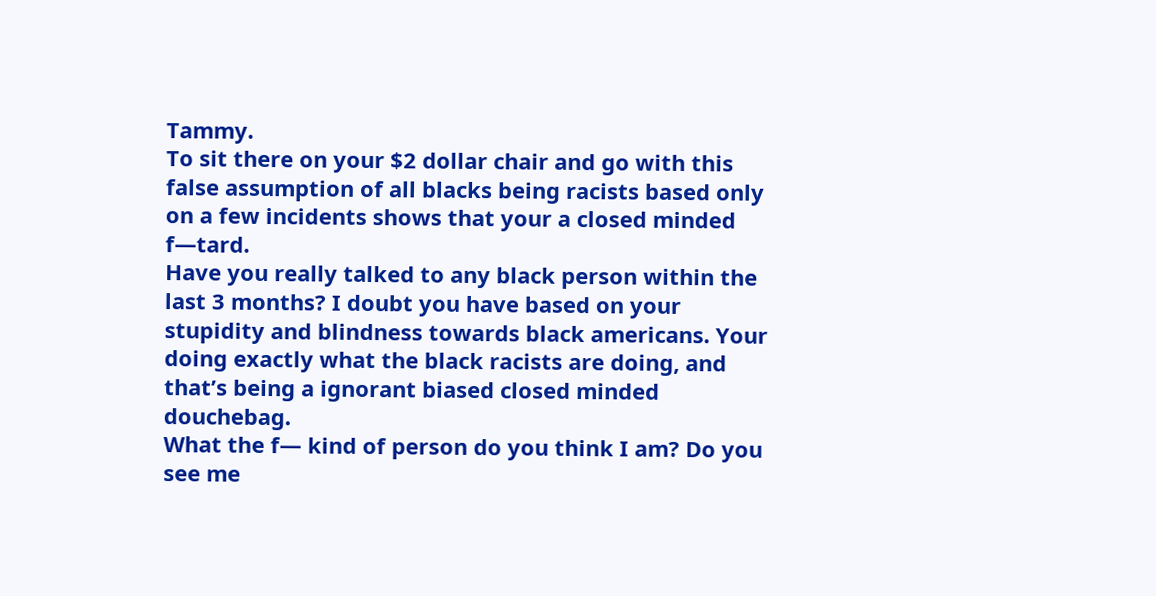Tammy.
To sit there on your $2 dollar chair and go with this false assumption of all blacks being racists based only on a few incidents shows that your a closed minded f—tard.
Have you really talked to any black person within the last 3 months? I doubt you have based on your stupidity and blindness towards black americans. Your doing exactly what the black racists are doing, and that’s being a ignorant biased closed minded douchebag.
What the f— kind of person do you think I am? Do you see me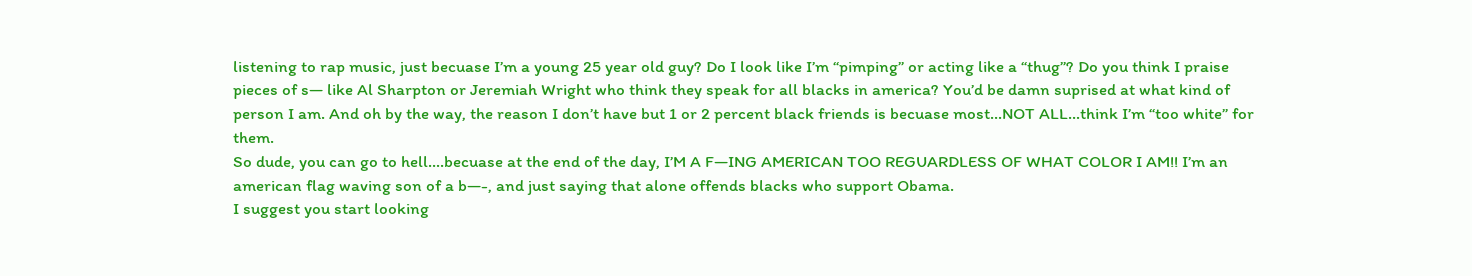listening to rap music, just becuase I’m a young 25 year old guy? Do I look like I’m “pimping” or acting like a “thug”? Do you think I praise pieces of s— like Al Sharpton or Jeremiah Wright who think they speak for all blacks in america? You’d be damn suprised at what kind of person I am. And oh by the way, the reason I don’t have but 1 or 2 percent black friends is becuase most…NOT ALL…think I’m “too white” for them.
So dude, you can go to hell….becuase at the end of the day, I’M A F—ING AMERICAN TOO REGUARDLESS OF WHAT COLOR I AM!! I’m an american flag waving son of a b—-, and just saying that alone offends blacks who support Obama.
I suggest you start looking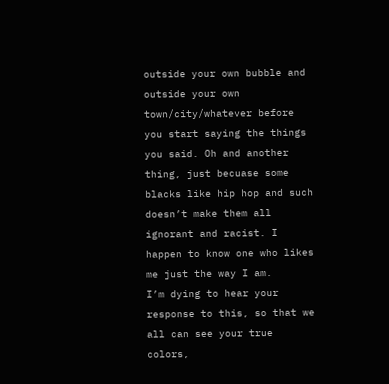outside your own bubble and outside your own town/city/whatever before you start saying the things you said. Oh and another thing, just becuase some blacks like hip hop and such doesn’t make them all ignorant and racist. I happen to know one who likes me just the way I am.
I’m dying to hear your response to this, so that we all can see your true colors,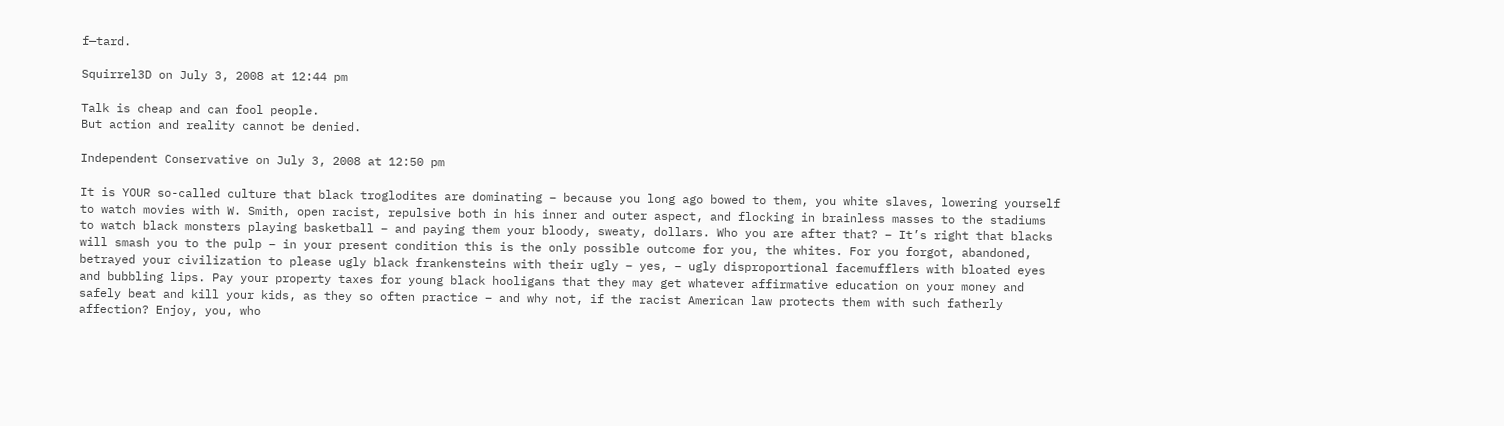f—tard.

Squirrel3D on July 3, 2008 at 12:44 pm

Talk is cheap and can fool people.
But action and reality cannot be denied.

Independent Conservative on July 3, 2008 at 12:50 pm

It is YOUR so-called culture that black troglodites are dominating – because you long ago bowed to them, you white slaves, lowering yourself to watch movies with W. Smith, open racist, repulsive both in his inner and outer aspect, and flocking in brainless masses to the stadiums to watch black monsters playing basketball – and paying them your bloody, sweaty, dollars. Who you are after that? – It’s right that blacks will smash you to the pulp – in your present condition this is the only possible outcome for you, the whites. For you forgot, abandoned, betrayed your civilization to please ugly black frankensteins with their ugly – yes, – ugly disproportional facemufflers with bloated eyes and bubbling lips. Pay your property taxes for young black hooligans that they may get whatever affirmative education on your money and safely beat and kill your kids, as they so often practice – and why not, if the racist American law protects them with such fatherly affection? Enjoy, you, who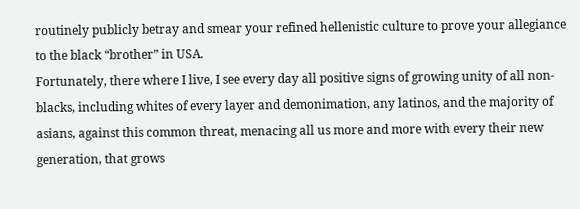routinely publicly betray and smear your refined hellenistic culture to prove your allegiance to the black “brother” in USA.
Fortunately, there where I live, I see every day all positive signs of growing unity of all non-blacks, including whites of every layer and demonimation, any latinos, and the majority of asians, against this common threat, menacing all us more and more with every their new generation, that grows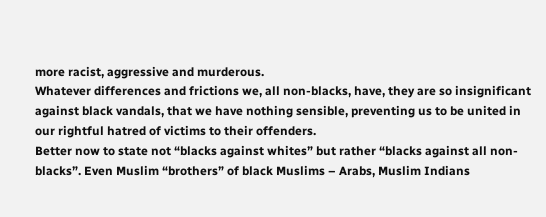more racist, aggressive and murderous.
Whatever differences and frictions we, all non-blacks, have, they are so insignificant against black vandals, that we have nothing sensible, preventing us to be united in our rightful hatred of victims to their offenders.
Better now to state not “blacks against whites” but rather “blacks against all non-blacks”. Even Muslim “brothers” of black Muslims – Arabs, Muslim Indians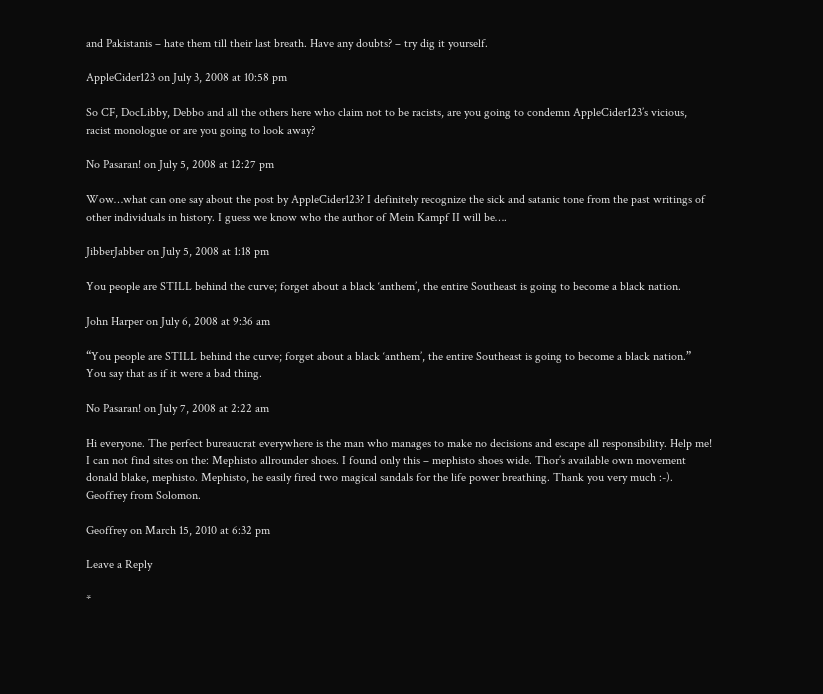and Pakistanis – hate them till their last breath. Have any doubts? – try dig it yourself.

AppleCider123 on July 3, 2008 at 10:58 pm

So CF, DocLibby, Debbo and all the others here who claim not to be racists, are you going to condemn AppleCider123’s vicious, racist monologue or are you going to look away?

No Pasaran! on July 5, 2008 at 12:27 pm

Wow…what can one say about the post by AppleCider123? I definitely recognize the sick and satanic tone from the past writings of other individuals in history. I guess we know who the author of Mein Kampf II will be….

JibberJabber on July 5, 2008 at 1:18 pm

You people are STILL behind the curve; forget about a black ‘anthem’, the entire Southeast is going to become a black nation.

John Harper on July 6, 2008 at 9:36 am

“You people are STILL behind the curve; forget about a black ‘anthem’, the entire Southeast is going to become a black nation.”
You say that as if it were a bad thing.

No Pasaran! on July 7, 2008 at 2:22 am

Hi everyone. The perfect bureaucrat everywhere is the man who manages to make no decisions and escape all responsibility. Help me! I can not find sites on the: Mephisto allrounder shoes. I found only this – mephisto shoes wide. Thor’s available own movement donald blake, mephisto. Mephisto, he easily fired two magical sandals for the life power breathing. Thank you very much :-). Geoffrey from Solomon.

Geoffrey on March 15, 2010 at 6:32 pm

Leave a Reply

*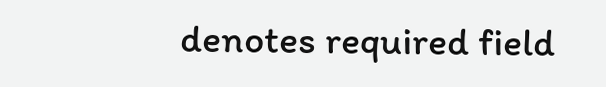denotes required field